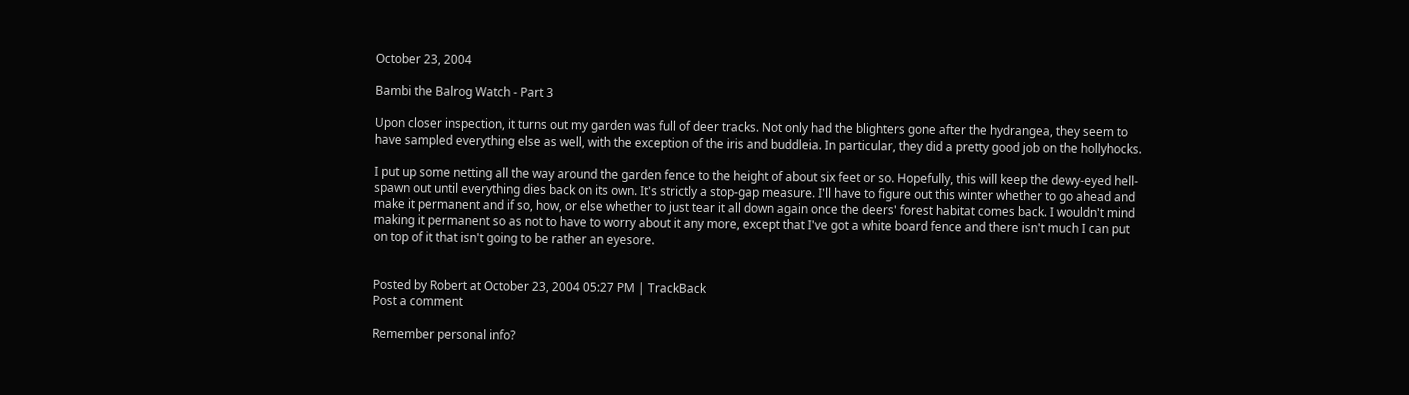October 23, 2004

Bambi the Balrog Watch - Part 3

Upon closer inspection, it turns out my garden was full of deer tracks. Not only had the blighters gone after the hydrangea, they seem to have sampled everything else as well, with the exception of the iris and buddleia. In particular, they did a pretty good job on the hollyhocks.

I put up some netting all the way around the garden fence to the height of about six feet or so. Hopefully, this will keep the dewy-eyed hell-spawn out until everything dies back on its own. It's strictly a stop-gap measure. I'll have to figure out this winter whether to go ahead and make it permanent and if so, how, or else whether to just tear it all down again once the deers' forest habitat comes back. I wouldn't mind making it permanent so as not to have to worry about it any more, except that I've got a white board fence and there isn't much I can put on top of it that isn't going to be rather an eyesore.


Posted by Robert at October 23, 2004 05:27 PM | TrackBack
Post a comment

Remember personal info?